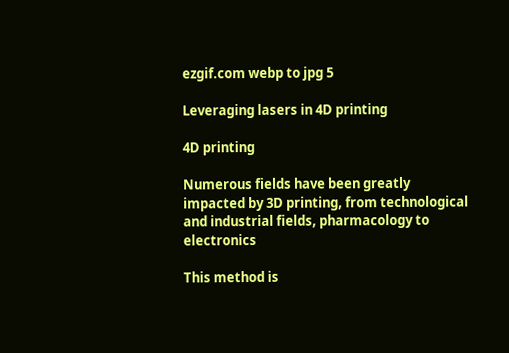ezgif.com webp to jpg 5

Leveraging lasers in 4D printing

4D printing

Numerous fields have been greatly impacted by 3D printing, from technological and industrial fields, pharmacology to electronics

This method is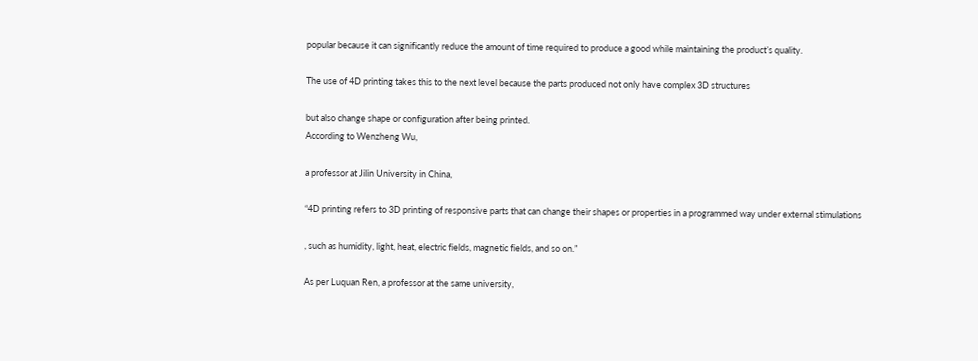popular because it can significantly reduce the amount of time required to produce a good while maintaining the product’s quality.

The use of 4D printing takes this to the next level because the parts produced not only have complex 3D structures

but also change shape or configuration after being printed.
According to Wenzheng Wu,

a professor at Jilin University in China,

“4D printing refers to 3D printing of responsive parts that can change their shapes or properties in a programmed way under external stimulations

, such as humidity, light, heat, electric fields, magnetic fields, and so on.”

As per Luquan Ren, a professor at the same university,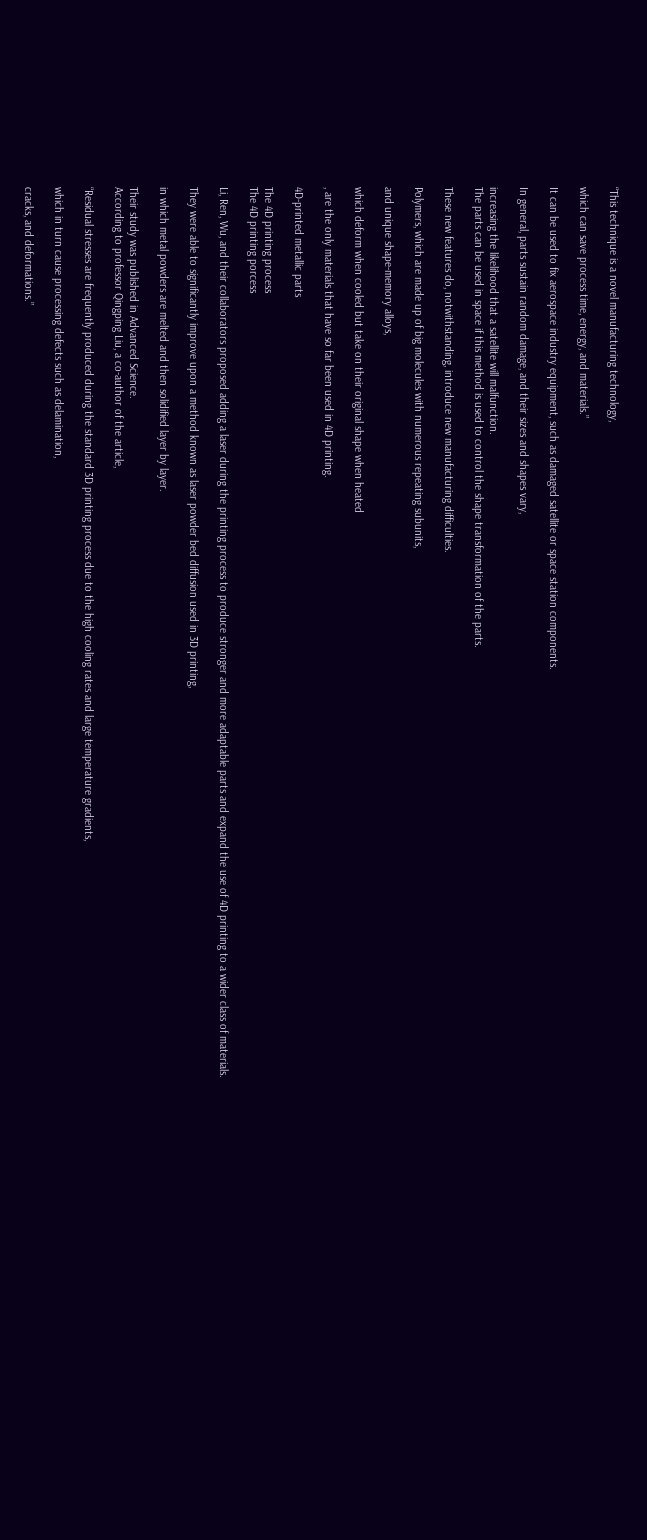“This technique is a novel manufacturing technology,

which can save process time, energy, and materials.”

It can be used to fix aerospace industry equipment, such as damaged satellite or space station components.

In general, parts sustain random damage, and their sizes and shapes vary,

increasing the likelihood that a satellite will malfunction.
The parts can be used in space if this method is used to control the shape transformation of the parts.

These new features do, notwithstanding, introduce new manufacturing difficulties.

Polymers, which are made up of big molecules with numerous repeating subunits,

and unique shape-memory alloys,

which deform when cooled but take on their original shape when heated

, are the only materials that have so far been used in 4D printing.

4D-printed metallic parts

The 4D printing process
The 4D printing porcess

Li, Ren, Wu, and their collaborators proposed adding a laser during the printing process to produce stronger and more adaptable parts and expand the use of 4D printing to a wider class of materials.

They were able to significantly improve upon a method known as laser powder bed diffusion used in 3D printing,

in which metal powders are melted and then solidified layer by layer.

Their study was published in Advanced Science.
According to professor Qingping Liu, a co-author of the article,

“Residual stresses are frequently produced during the standard 3D printing process due to the high cooling rates and large temperature gradients,

which in turn cause processing defects such as delamination,

cracks, and deformations.”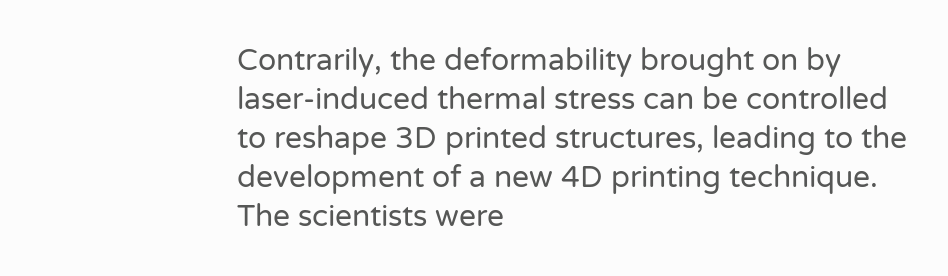Contrarily, the deformability brought on by laser-induced thermal stress can be controlled to reshape 3D printed structures, leading to the development of a new 4D printing technique.
The scientists were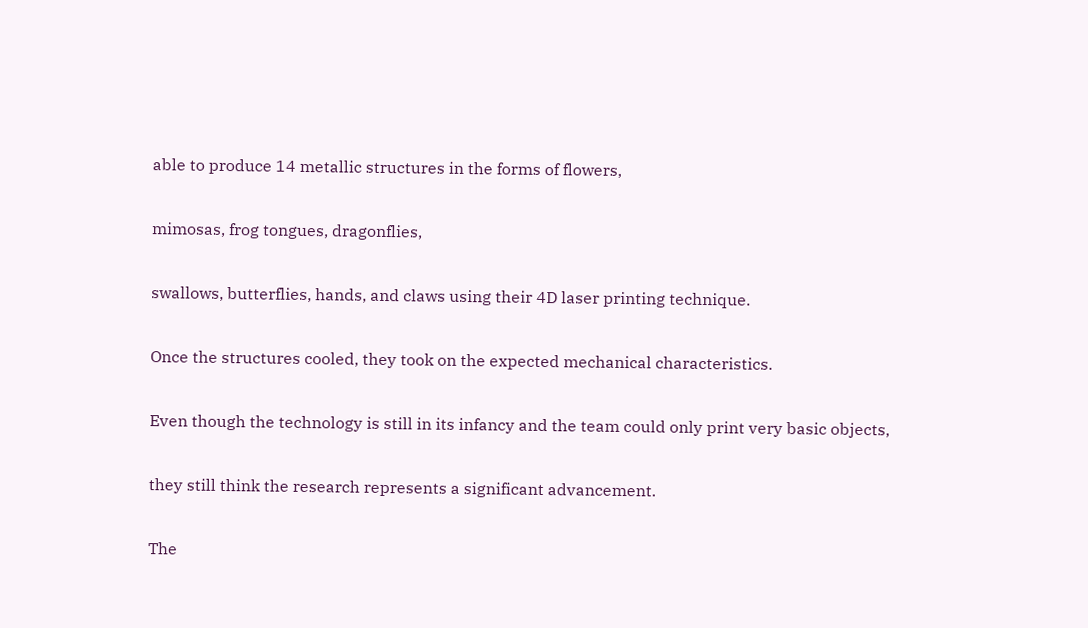able to produce 14 metallic structures in the forms of flowers,

mimosas, frog tongues, dragonflies,

swallows, butterflies, hands, and claws using their 4D laser printing technique.

Once the structures cooled, they took on the expected mechanical characteristics.

Even though the technology is still in its infancy and the team could only print very basic objects,

they still think the research represents a significant advancement.

The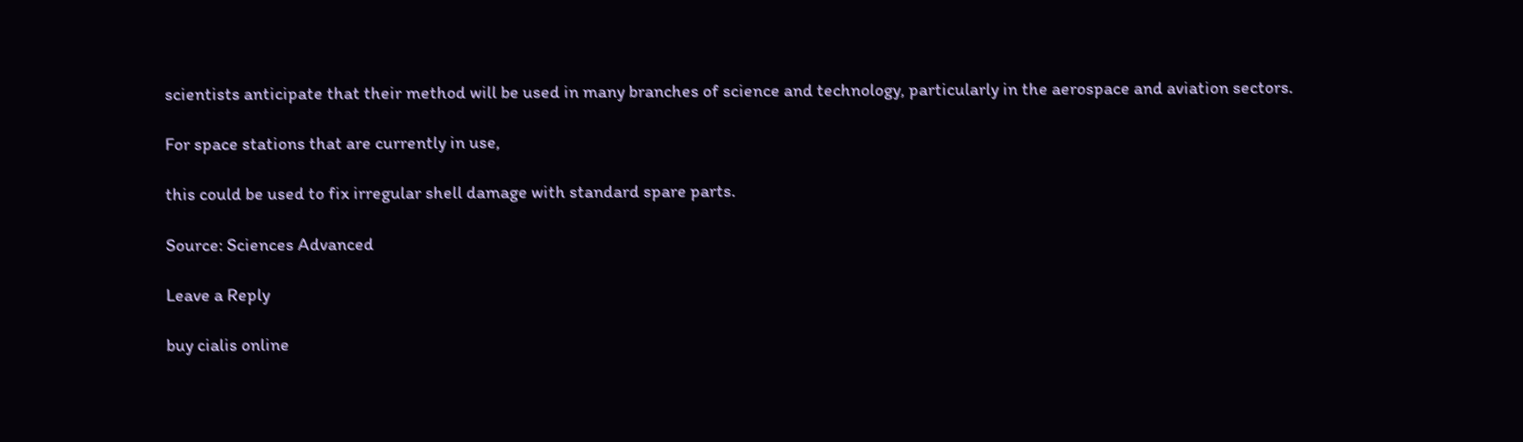scientists anticipate that their method will be used in many branches of science and technology, particularly in the aerospace and aviation sectors.

For space stations that are currently in use,

this could be used to fix irregular shell damage with standard spare parts.

Source: Sciences Advanced

Leave a Reply

buy cialis online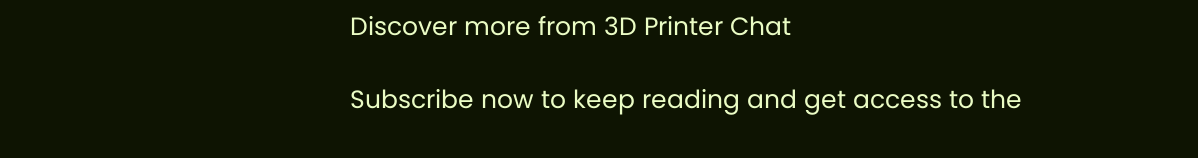Discover more from 3D Printer Chat

Subscribe now to keep reading and get access to the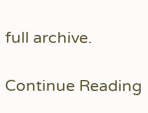full archive.

Continue Reading